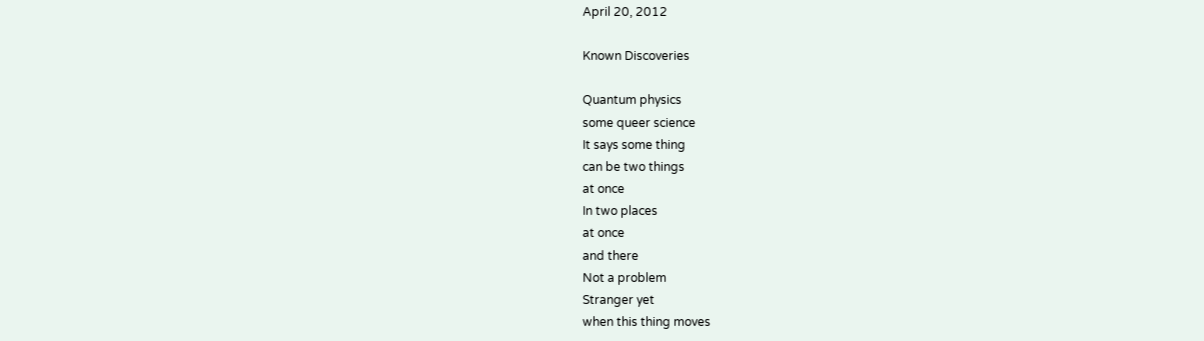April 20, 2012

Known Discoveries

Quantum physics
some queer science
It says some thing
can be two things
at once
In two places
at once
and there
Not a problem
Stranger yet
when this thing moves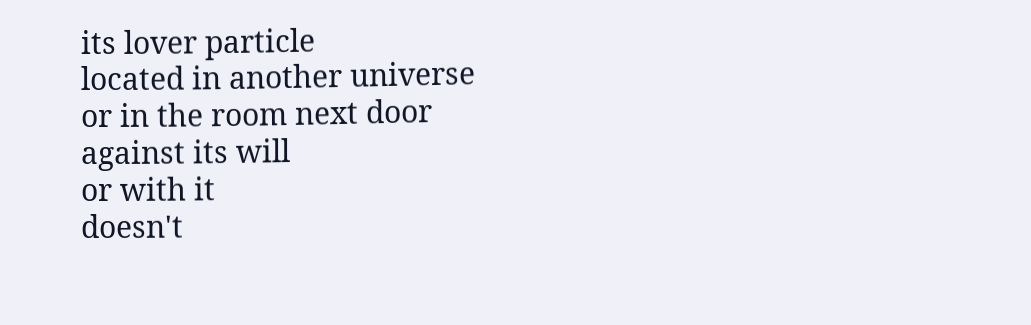its lover particle
located in another universe
or in the room next door
against its will
or with it
doesn't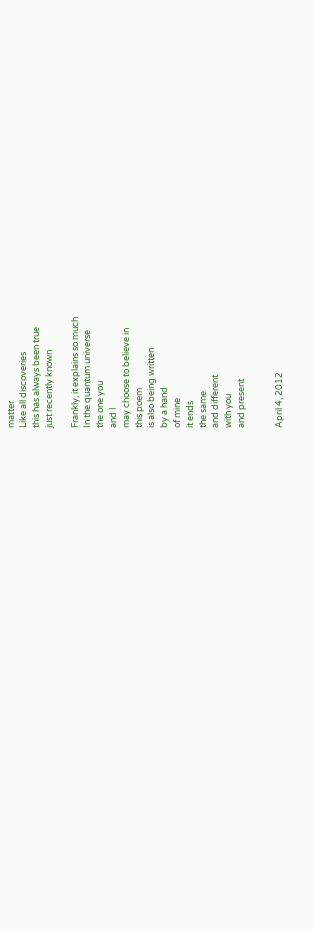matter
Like all discoveries
this has always been true
just recently known

Frankly, it explains so much
In the quantum universe
the one you
and I
may choose to believe in
this poem
is also being written
by a hand
of mine
it ends
the same
and different
with you
and present


April 4, 2012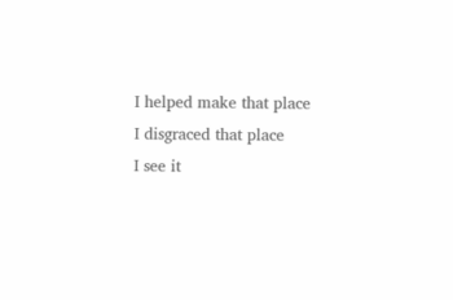I helped make that place
I disgraced that place
I see it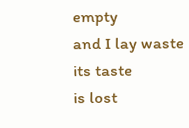empty
and I lay waste
its taste
is lost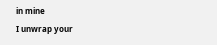in mine
I unwrap your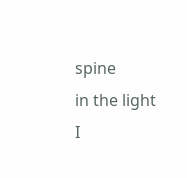spine
in the light
I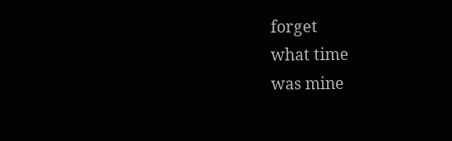forget
what time
was mine